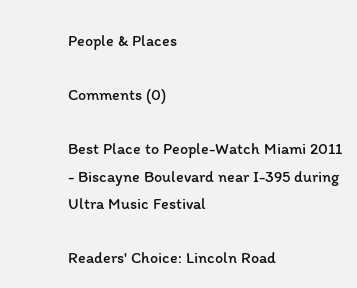People & Places

Comments (0)

Best Place to People-Watch Miami 2011 - Biscayne Boulevard near I-395 during Ultra Music Festival

Readers' Choice: Lincoln Road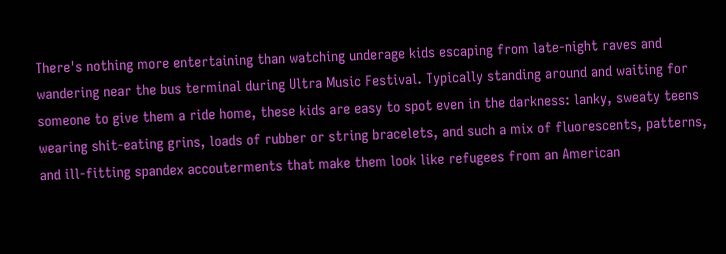There's nothing more entertaining than watching underage kids escaping from late-night raves and wandering near the bus terminal during Ultra Music Festival. Typically standing around and waiting for someone to give them a ride home, these kids are easy to spot even in the darkness: lanky, sweaty teens wearing shit-eating grins, loads of rubber or string bracelets, and such a mix of fluorescents, patterns, and ill-fitting spandex accouterments that make them look like refugees from an American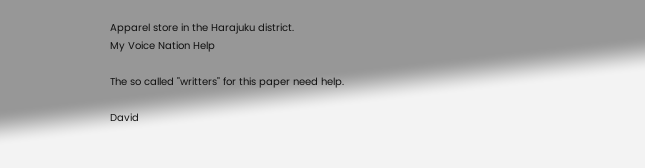Apparel store in the Harajuku district.
My Voice Nation Help

The so called "writters" for this paper need help.

David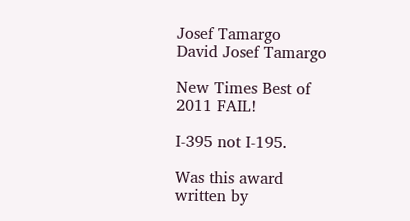Josef Tamargo
David Josef Tamargo

New Times Best of 2011 FAIL!

I-395 not I-195.

Was this award written by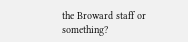the Broward staff or something?